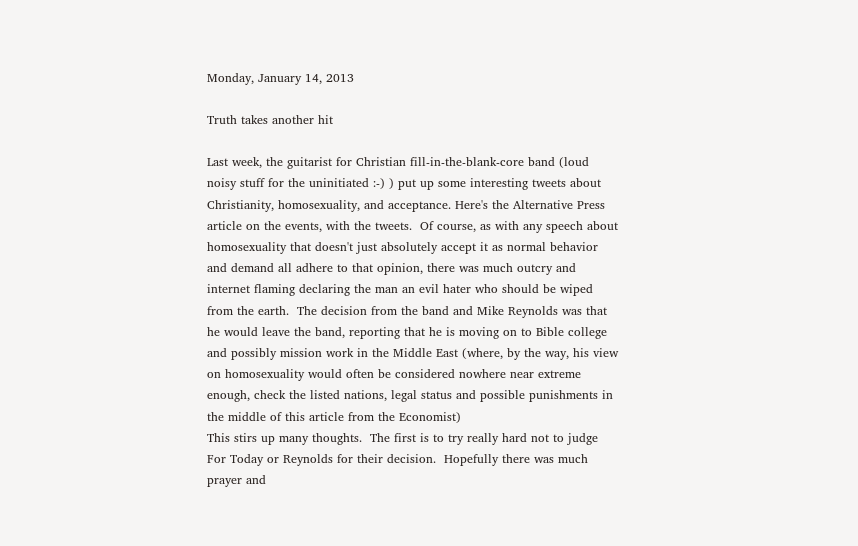Monday, January 14, 2013

Truth takes another hit

Last week, the guitarist for Christian fill-in-the-blank-core band (loud noisy stuff for the uninitiated :-) ) put up some interesting tweets about Christianity, homosexuality, and acceptance. Here's the Alternative Press article on the events, with the tweets.  Of course, as with any speech about homosexuality that doesn't just absolutely accept it as normal behavior and demand all adhere to that opinion, there was much outcry and internet flaming declaring the man an evil hater who should be wiped from the earth.  The decision from the band and Mike Reynolds was that he would leave the band, reporting that he is moving on to Bible college and possibly mission work in the Middle East (where, by the way, his view on homosexuality would often be considered nowhere near extreme enough, check the listed nations, legal status and possible punishments in the middle of this article from the Economist)
This stirs up many thoughts.  The first is to try really hard not to judge For Today or Reynolds for their decision.  Hopefully there was much prayer and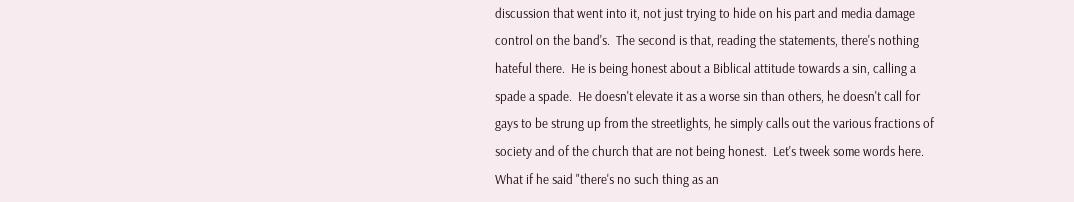discussion that went into it, not just trying to hide on his part and media damage control on the band's.  The second is that, reading the statements, there's nothing hateful there.  He is being honest about a Biblical attitude towards a sin, calling a spade a spade.  He doesn't elevate it as a worse sin than others, he doesn't call for gays to be strung up from the streetlights, he simply calls out the various fractions of society and of the church that are not being honest.  Let's tweek some words here.  What if he said "there's no such thing as an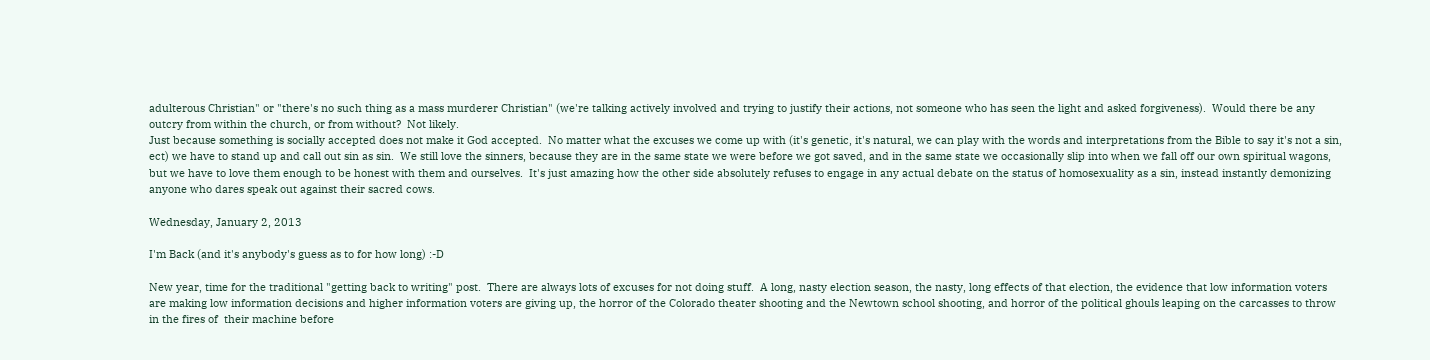adulterous Christian" or "there's no such thing as a mass murderer Christian" (we're talking actively involved and trying to justify their actions, not someone who has seen the light and asked forgiveness).  Would there be any outcry from within the church, or from without?  Not likely.
Just because something is socially accepted does not make it God accepted.  No matter what the excuses we come up with (it's genetic, it's natural, we can play with the words and interpretations from the Bible to say it's not a sin, ect) we have to stand up and call out sin as sin.  We still love the sinners, because they are in the same state we were before we got saved, and in the same state we occasionally slip into when we fall off our own spiritual wagons, but we have to love them enough to be honest with them and ourselves.  It's just amazing how the other side absolutely refuses to engage in any actual debate on the status of homosexuality as a sin, instead instantly demonizing anyone who dares speak out against their sacred cows.

Wednesday, January 2, 2013

I'm Back (and it's anybody's guess as to for how long) :-D

New year, time for the traditional "getting back to writing" post.  There are always lots of excuses for not doing stuff.  A long, nasty election season, the nasty, long effects of that election, the evidence that low information voters are making low information decisions and higher information voters are giving up, the horror of the Colorado theater shooting and the Newtown school shooting, and horror of the political ghouls leaping on the carcasses to throw in the fires of  their machine before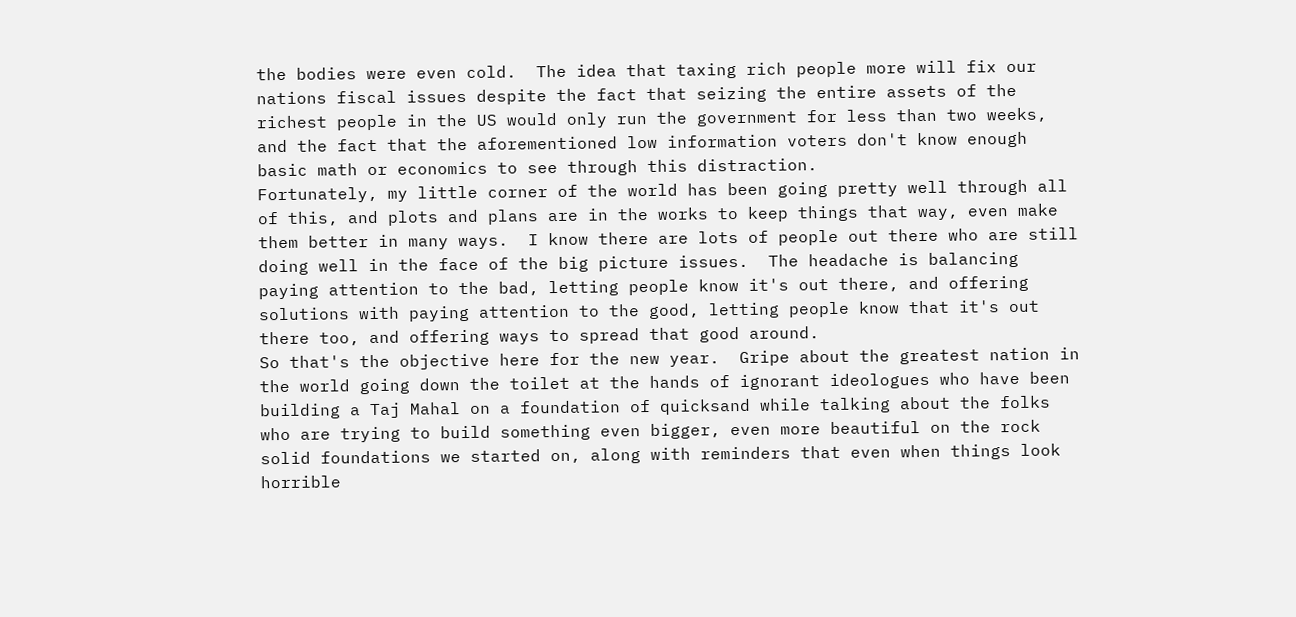the bodies were even cold.  The idea that taxing rich people more will fix our nations fiscal issues despite the fact that seizing the entire assets of the richest people in the US would only run the government for less than two weeks, and the fact that the aforementioned low information voters don't know enough basic math or economics to see through this distraction.
Fortunately, my little corner of the world has been going pretty well through all of this, and plots and plans are in the works to keep things that way, even make them better in many ways.  I know there are lots of people out there who are still doing well in the face of the big picture issues.  The headache is balancing paying attention to the bad, letting people know it's out there, and offering solutions with paying attention to the good, letting people know that it's out there too, and offering ways to spread that good around.
So that's the objective here for the new year.  Gripe about the greatest nation in the world going down the toilet at the hands of ignorant ideologues who have been building a Taj Mahal on a foundation of quicksand while talking about the folks who are trying to build something even bigger, even more beautiful on the rock solid foundations we started on, along with reminders that even when things look horrible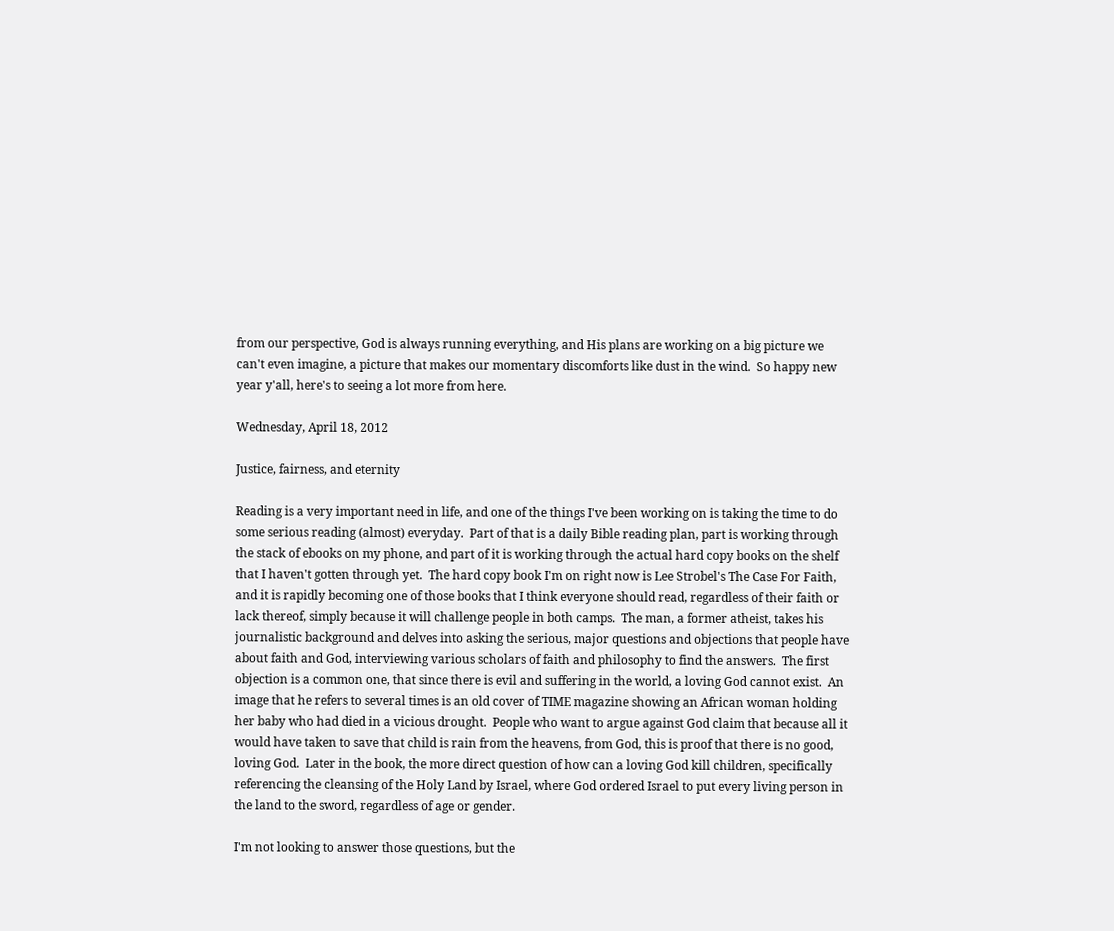from our perspective, God is always running everything, and His plans are working on a big picture we can't even imagine, a picture that makes our momentary discomforts like dust in the wind.  So happy new year y'all, here's to seeing a lot more from here.

Wednesday, April 18, 2012

Justice, fairness, and eternity

Reading is a very important need in life, and one of the things I've been working on is taking the time to do some serious reading (almost) everyday.  Part of that is a daily Bible reading plan, part is working through the stack of ebooks on my phone, and part of it is working through the actual hard copy books on the shelf that I haven't gotten through yet.  The hard copy book I'm on right now is Lee Strobel's The Case For Faith, and it is rapidly becoming one of those books that I think everyone should read, regardless of their faith or lack thereof, simply because it will challenge people in both camps.  The man, a former atheist, takes his journalistic background and delves into asking the serious, major questions and objections that people have about faith and God, interviewing various scholars of faith and philosophy to find the answers.  The first objection is a common one, that since there is evil and suffering in the world, a loving God cannot exist.  An image that he refers to several times is an old cover of TIME magazine showing an African woman holding her baby who had died in a vicious drought.  People who want to argue against God claim that because all it would have taken to save that child is rain from the heavens, from God, this is proof that there is no good, loving God.  Later in the book, the more direct question of how can a loving God kill children, specifically referencing the cleansing of the Holy Land by Israel, where God ordered Israel to put every living person in the land to the sword, regardless of age or gender.

I'm not looking to answer those questions, but the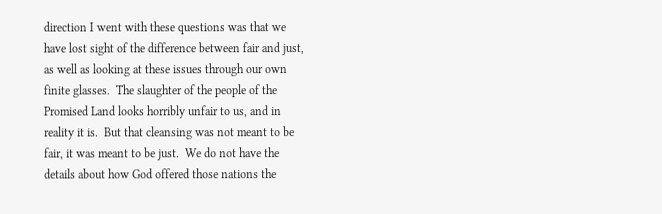direction I went with these questions was that we have lost sight of the difference between fair and just, as well as looking at these issues through our own finite glasses.  The slaughter of the people of the Promised Land looks horribly unfair to us, and in reality it is.  But that cleansing was not meant to be fair, it was meant to be just.  We do not have the details about how God offered those nations the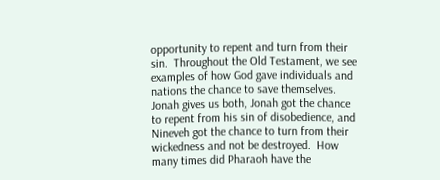opportunity to repent and turn from their sin.  Throughout the Old Testament, we see examples of how God gave individuals and nations the chance to save themselves.  Jonah gives us both, Jonah got the chance to repent from his sin of disobedience, and Nineveh got the chance to turn from their wickedness and not be destroyed.  How many times did Pharaoh have the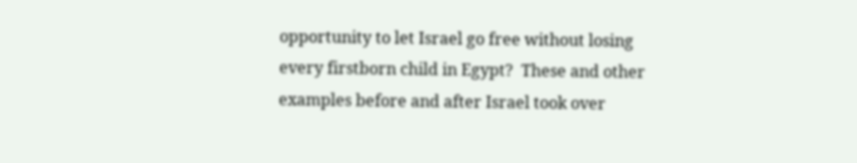opportunity to let Israel go free without losing every firstborn child in Egypt?  These and other examples before and after Israel took over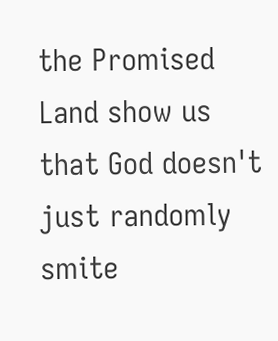the Promised Land show us that God doesn't just randomly smite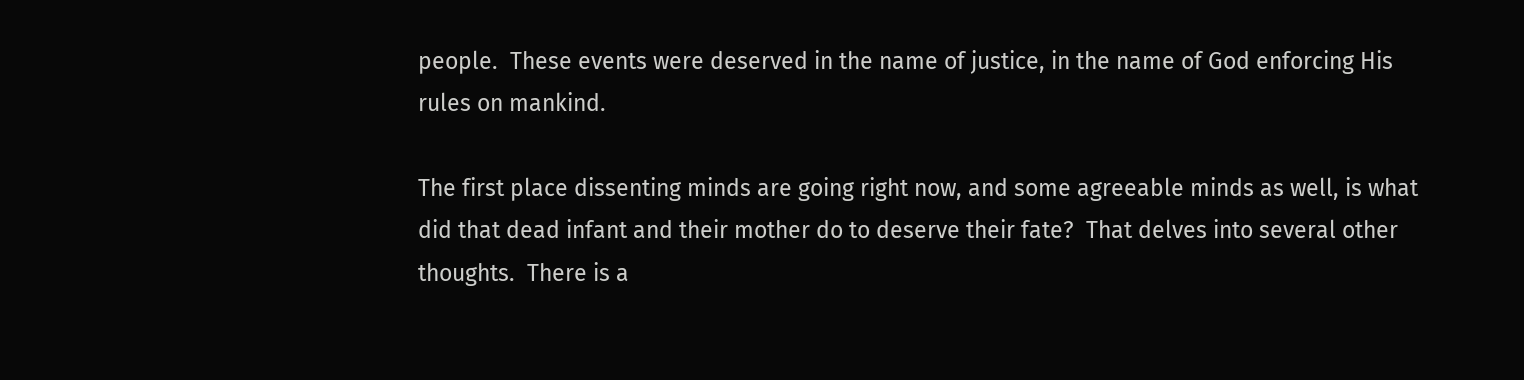people.  These events were deserved in the name of justice, in the name of God enforcing His rules on mankind.

The first place dissenting minds are going right now, and some agreeable minds as well, is what did that dead infant and their mother do to deserve their fate?  That delves into several other thoughts.  There is a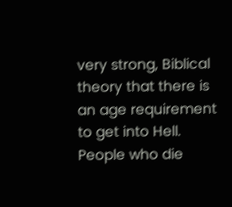very strong, Biblical theory that there is an age requirement to get into Hell.  People who die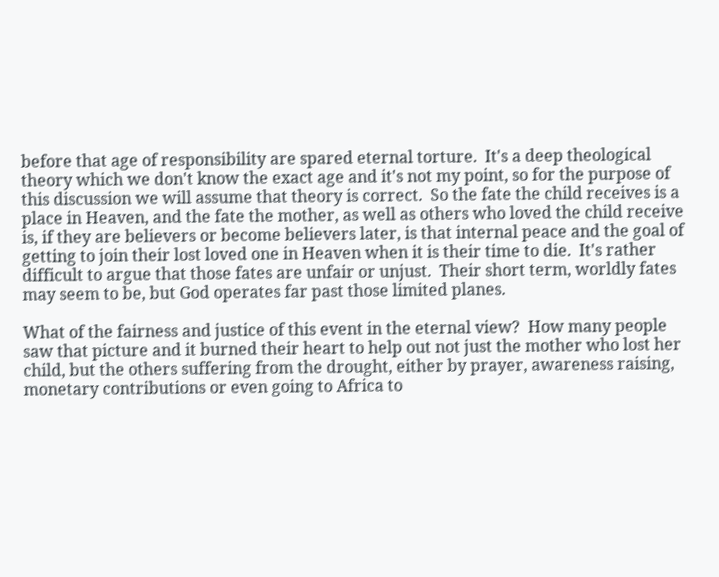before that age of responsibility are spared eternal torture.  It's a deep theological theory which we don't know the exact age and it's not my point, so for the purpose of this discussion we will assume that theory is correct.  So the fate the child receives is a place in Heaven, and the fate the mother, as well as others who loved the child receive is, if they are believers or become believers later, is that internal peace and the goal of getting to join their lost loved one in Heaven when it is their time to die.  It's rather difficult to argue that those fates are unfair or unjust.  Their short term, worldly fates may seem to be, but God operates far past those limited planes.

What of the fairness and justice of this event in the eternal view?  How many people saw that picture and it burned their heart to help out not just the mother who lost her child, but the others suffering from the drought, either by prayer, awareness raising, monetary contributions or even going to Africa to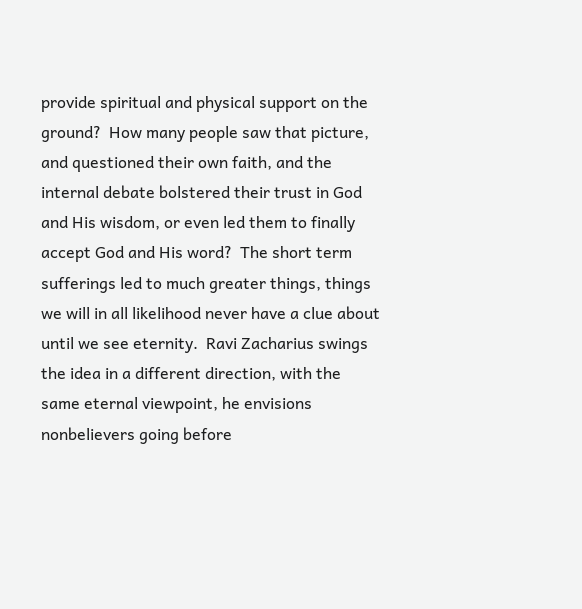provide spiritual and physical support on the ground?  How many people saw that picture, and questioned their own faith, and the internal debate bolstered their trust in God and His wisdom, or even led them to finally accept God and His word?  The short term sufferings led to much greater things, things we will in all likelihood never have a clue about until we see eternity.  Ravi Zacharius swings the idea in a different direction, with the same eternal viewpoint, he envisions nonbelievers going before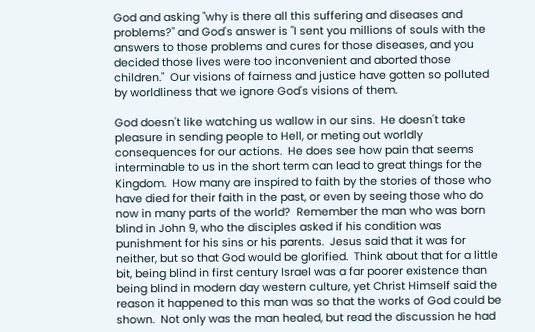God and asking "why is there all this suffering and diseases and problems?" and God's answer is "I sent you millions of souls with the answers to those problems and cures for those diseases, and you decided those lives were too inconvenient and aborted those children."  Our visions of fairness and justice have gotten so polluted by worldliness that we ignore God's visions of them.

God doesn't like watching us wallow in our sins.  He doesn't take pleasure in sending people to Hell, or meting out worldly consequences for our actions.  He does see how pain that seems interminable to us in the short term can lead to great things for the Kingdom.  How many are inspired to faith by the stories of those who have died for their faith in the past, or even by seeing those who do now in many parts of the world?  Remember the man who was born blind in John 9, who the disciples asked if his condition was punishment for his sins or his parents.  Jesus said that it was for neither, but so that God would be glorified.  Think about that for a little bit, being blind in first century Israel was a far poorer existence than being blind in modern day western culture, yet Christ Himself said the reason it happened to this man was so that the works of God could be shown.  Not only was the man healed, but read the discussion he had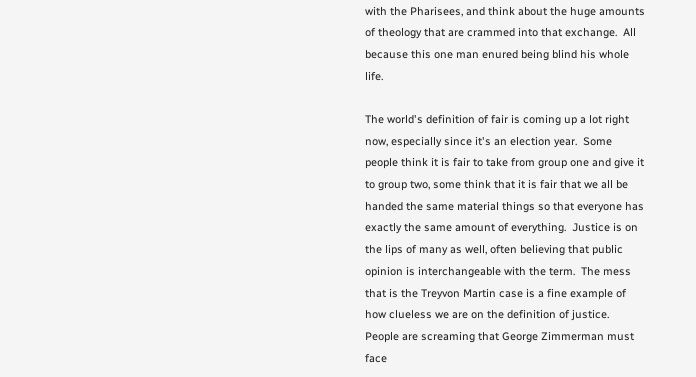with the Pharisees, and think about the huge amounts of theology that are crammed into that exchange.  All because this one man enured being blind his whole life.

The world's definition of fair is coming up a lot right now, especially since it's an election year.  Some people think it is fair to take from group one and give it to group two, some think that it is fair that we all be handed the same material things so that everyone has exactly the same amount of everything.  Justice is on the lips of many as well, often believing that public opinion is interchangeable with the term.  The mess that is the Treyvon Martin case is a fine example of how clueless we are on the definition of justice.  People are screaming that George Zimmerman must face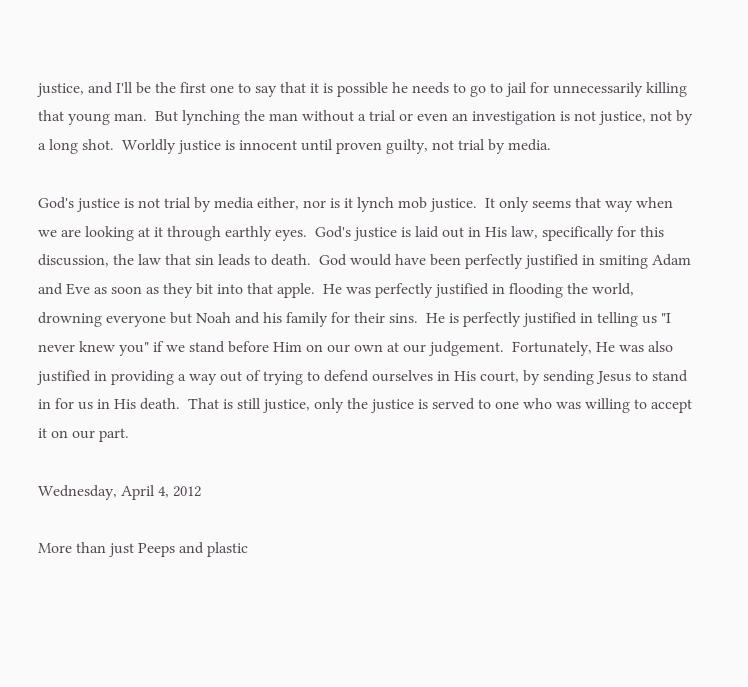justice, and I'll be the first one to say that it is possible he needs to go to jail for unnecessarily killing that young man.  But lynching the man without a trial or even an investigation is not justice, not by a long shot.  Worldly justice is innocent until proven guilty, not trial by media.

God's justice is not trial by media either, nor is it lynch mob justice.  It only seems that way when we are looking at it through earthly eyes.  God's justice is laid out in His law, specifically for this discussion, the law that sin leads to death.  God would have been perfectly justified in smiting Adam and Eve as soon as they bit into that apple.  He was perfectly justified in flooding the world, drowning everyone but Noah and his family for their sins.  He is perfectly justified in telling us "I never knew you" if we stand before Him on our own at our judgement.  Fortunately, He was also justified in providing a way out of trying to defend ourselves in His court, by sending Jesus to stand in for us in His death.  That is still justice, only the justice is served to one who was willing to accept it on our part.

Wednesday, April 4, 2012

More than just Peeps and plastic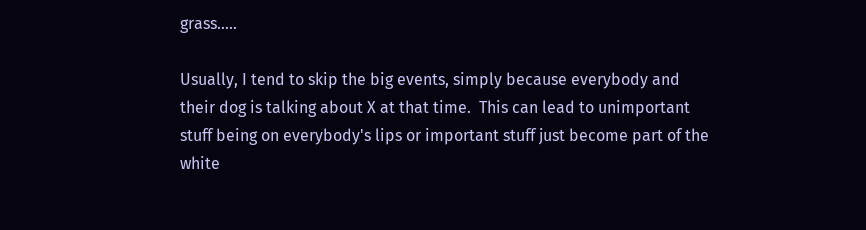grass.....

Usually, I tend to skip the big events, simply because everybody and their dog is talking about X at that time.  This can lead to unimportant stuff being on everybody's lips or important stuff just become part of the white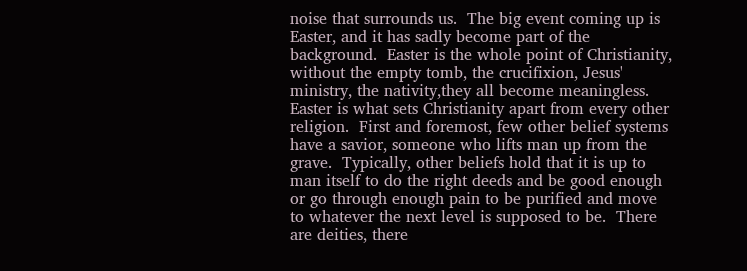noise that surrounds us.  The big event coming up is Easter, and it has sadly become part of the background.  Easter is the whole point of Christianity, without the empty tomb, the crucifixion, Jesus' ministry, the nativity,they all become meaningless.  Easter is what sets Christianity apart from every other religion.  First and foremost, few other belief systems have a savior, someone who lifts man up from the grave.  Typically, other beliefs hold that it is up to man itself to do the right deeds and be good enough or go through enough pain to be purified and move to whatever the next level is supposed to be.  There are deities, there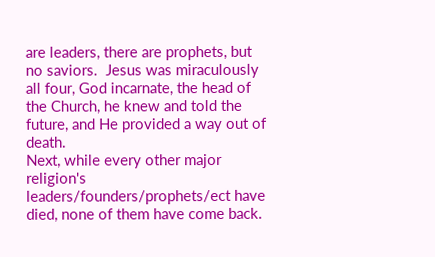are leaders, there are prophets, but no saviors.  Jesus was miraculously all four, God incarnate, the head of the Church, he knew and told the future, and He provided a way out of death.
Next, while every other major religion's leaders/founders/prophets/ect have died, none of them have come back.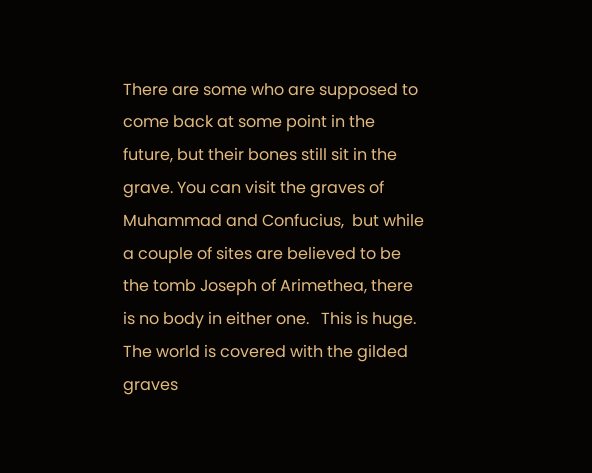There are some who are supposed to come back at some point in the future, but their bones still sit in the grave. You can visit the graves of Muhammad and Confucius,  but while a couple of sites are believed to be the tomb Joseph of Arimethea, there is no body in either one.   This is huge. The world is covered with the gilded graves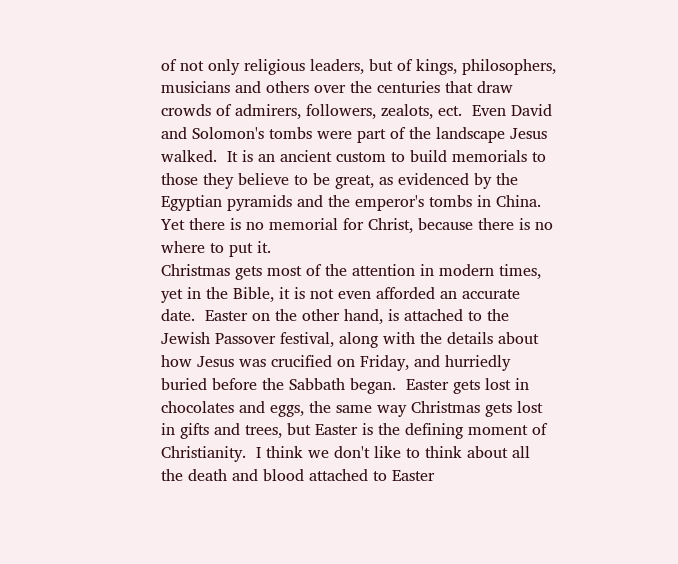of not only religious leaders, but of kings, philosophers, musicians and others over the centuries that draw crowds of admirers, followers, zealots, ect.  Even David and Solomon's tombs were part of the landscape Jesus walked.  It is an ancient custom to build memorials to those they believe to be great, as evidenced by the Egyptian pyramids and the emperor's tombs in China.  Yet there is no memorial for Christ, because there is no where to put it.
Christmas gets most of the attention in modern times, yet in the Bible, it is not even afforded an accurate date.  Easter on the other hand, is attached to the Jewish Passover festival, along with the details about how Jesus was crucified on Friday, and hurriedly buried before the Sabbath began.  Easter gets lost in chocolates and eggs, the same way Christmas gets lost in gifts and trees, but Easter is the defining moment of Christianity.  I think we don't like to think about all the death and blood attached to Easter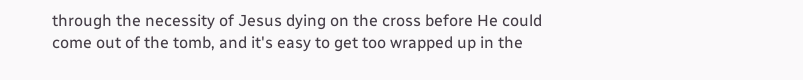through the necessity of Jesus dying on the cross before He could come out of the tomb, and it's easy to get too wrapped up in the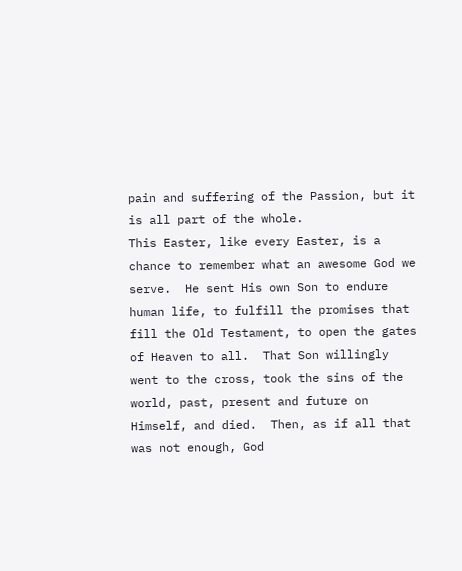pain and suffering of the Passion, but it is all part of the whole.
This Easter, like every Easter, is a chance to remember what an awesome God we serve.  He sent His own Son to endure human life, to fulfill the promises that fill the Old Testament, to open the gates of Heaven to all.  That Son willingly went to the cross, took the sins of the world, past, present and future on Himself, and died.  Then, as if all that was not enough, God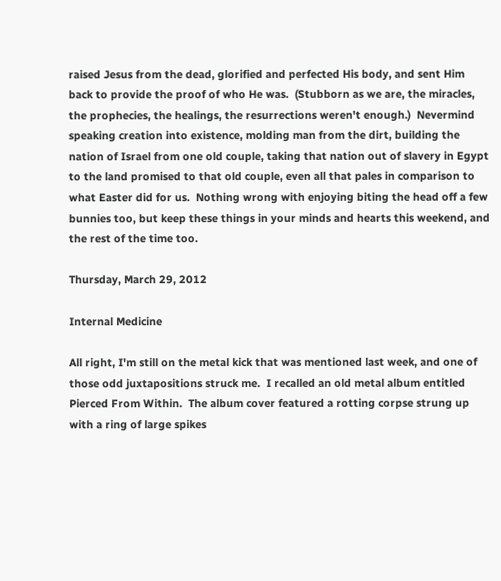raised Jesus from the dead, glorified and perfected His body, and sent Him back to provide the proof of who He was.  (Stubborn as we are, the miracles, the prophecies, the healings, the resurrections weren't enough.)  Nevermind speaking creation into existence, molding man from the dirt, building the nation of Israel from one old couple, taking that nation out of slavery in Egypt to the land promised to that old couple, even all that pales in comparison to what Easter did for us.  Nothing wrong with enjoying biting the head off a few bunnies too, but keep these things in your minds and hearts this weekend, and the rest of the time too.

Thursday, March 29, 2012

Internal Medicine

All right, I'm still on the metal kick that was mentioned last week, and one of those odd juxtapositions struck me.  I recalled an old metal album entitled Pierced From Within.  The album cover featured a rotting corpse strung up with a ring of large spikes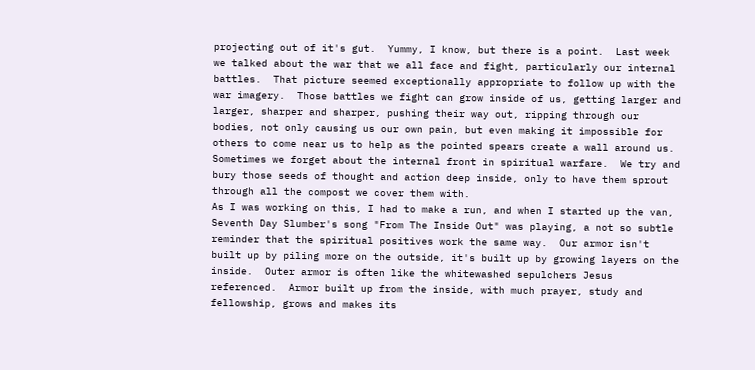projecting out of it's gut.  Yummy, I know, but there is a point.  Last week we talked about the war that we all face and fight, particularly our internal battles.  That picture seemed exceptionally appropriate to follow up with the war imagery.  Those battles we fight can grow inside of us, getting larger and larger, sharper and sharper, pushing their way out, ripping through our bodies, not only causing us our own pain, but even making it impossible for others to come near us to help as the pointed spears create a wall around us.  Sometimes we forget about the internal front in spiritual warfare.  We try and bury those seeds of thought and action deep inside, only to have them sprout through all the compost we cover them with.
As I was working on this, I had to make a run, and when I started up the van, Seventh Day Slumber's song "From The Inside Out" was playing, a not so subtle reminder that the spiritual positives work the same way.  Our armor isn't built up by piling more on the outside, it's built up by growing layers on the inside.  Outer armor is often like the whitewashed sepulchers Jesus referenced.  Armor built up from the inside, with much prayer, study and fellowship, grows and makes its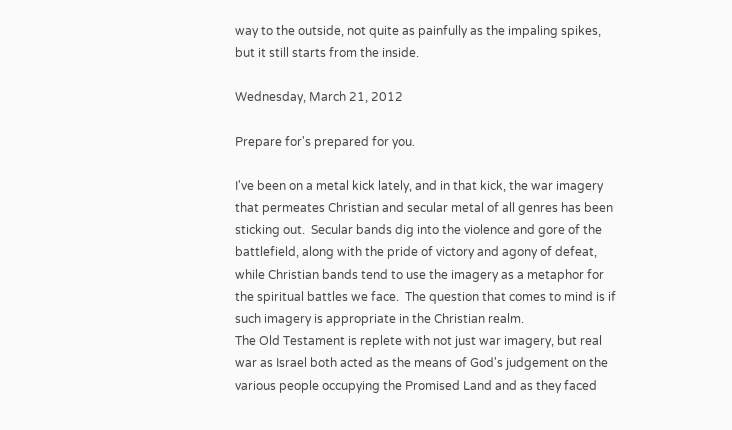way to the outside, not quite as painfully as the impaling spikes, but it still starts from the inside.

Wednesday, March 21, 2012

Prepare for's prepared for you.

I've been on a metal kick lately, and in that kick, the war imagery that permeates Christian and secular metal of all genres has been sticking out.  Secular bands dig into the violence and gore of the battlefield, along with the pride of victory and agony of defeat, while Christian bands tend to use the imagery as a metaphor for the spiritual battles we face.  The question that comes to mind is if such imagery is appropriate in the Christian realm.
The Old Testament is replete with not just war imagery, but real war as Israel both acted as the means of God's judgement on the various people occupying the Promised Land and as they faced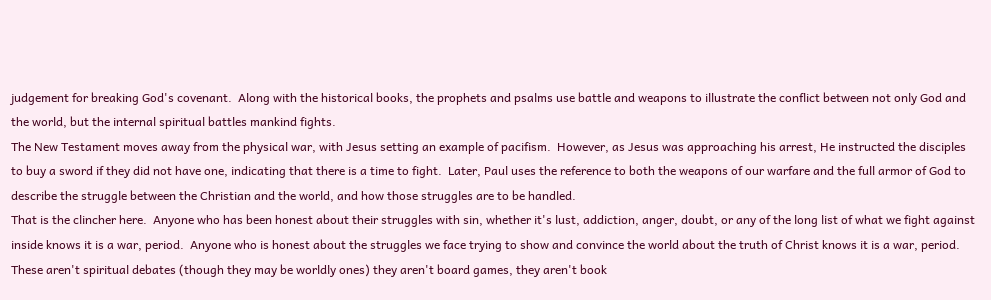judgement for breaking God's covenant.  Along with the historical books, the prophets and psalms use battle and weapons to illustrate the conflict between not only God and the world, but the internal spiritual battles mankind fights.
The New Testament moves away from the physical war, with Jesus setting an example of pacifism.  However, as Jesus was approaching his arrest, He instructed the disciples to buy a sword if they did not have one, indicating that there is a time to fight.  Later, Paul uses the reference to both the weapons of our warfare and the full armor of God to describe the struggle between the Christian and the world, and how those struggles are to be handled.
That is the clincher here.  Anyone who has been honest about their struggles with sin, whether it's lust, addiction, anger, doubt, or any of the long list of what we fight against inside knows it is a war, period.  Anyone who is honest about the struggles we face trying to show and convince the world about the truth of Christ knows it is a war, period.  These aren't spiritual debates (though they may be worldly ones) they aren't board games, they aren't book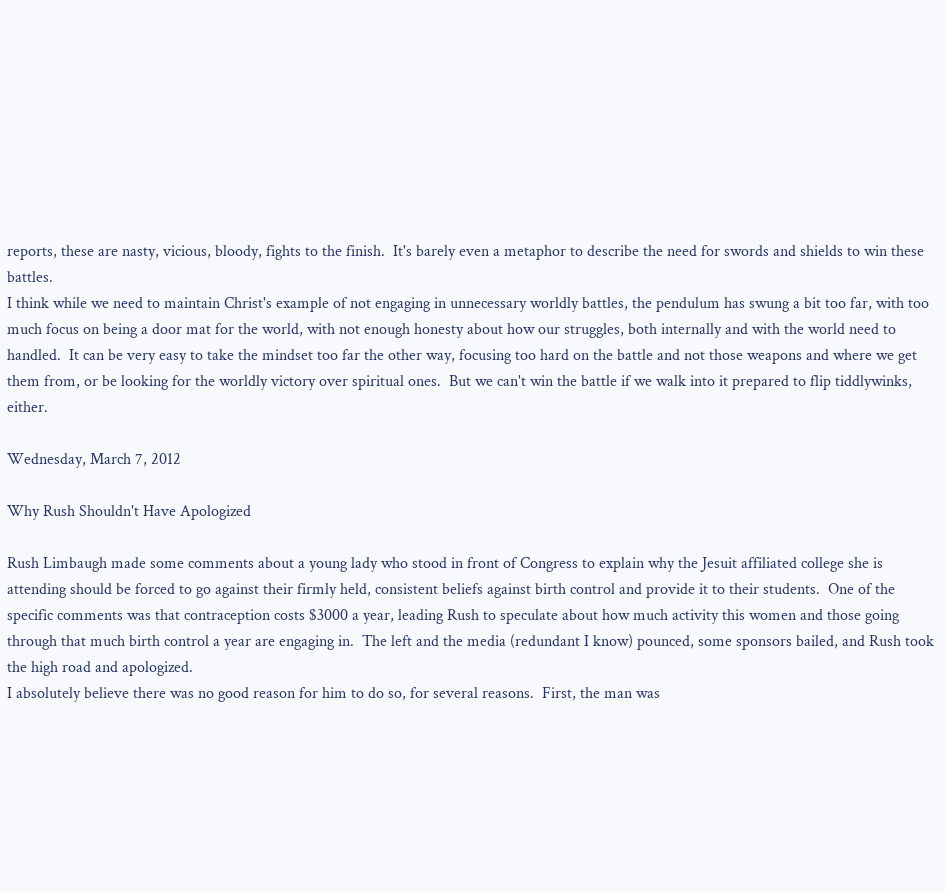reports, these are nasty, vicious, bloody, fights to the finish.  It's barely even a metaphor to describe the need for swords and shields to win these battles.
I think while we need to maintain Christ's example of not engaging in unnecessary worldly battles, the pendulum has swung a bit too far, with too much focus on being a door mat for the world, with not enough honesty about how our struggles, both internally and with the world need to handled.  It can be very easy to take the mindset too far the other way, focusing too hard on the battle and not those weapons and where we get them from, or be looking for the worldly victory over spiritual ones.  But we can't win the battle if we walk into it prepared to flip tiddlywinks, either.

Wednesday, March 7, 2012

Why Rush Shouldn't Have Apologized

Rush Limbaugh made some comments about a young lady who stood in front of Congress to explain why the Jesuit affiliated college she is attending should be forced to go against their firmly held, consistent beliefs against birth control and provide it to their students.  One of the specific comments was that contraception costs $3000 a year, leading Rush to speculate about how much activity this women and those going through that much birth control a year are engaging in.  The left and the media (redundant I know) pounced, some sponsors bailed, and Rush took the high road and apologized.
I absolutely believe there was no good reason for him to do so, for several reasons.  First, the man was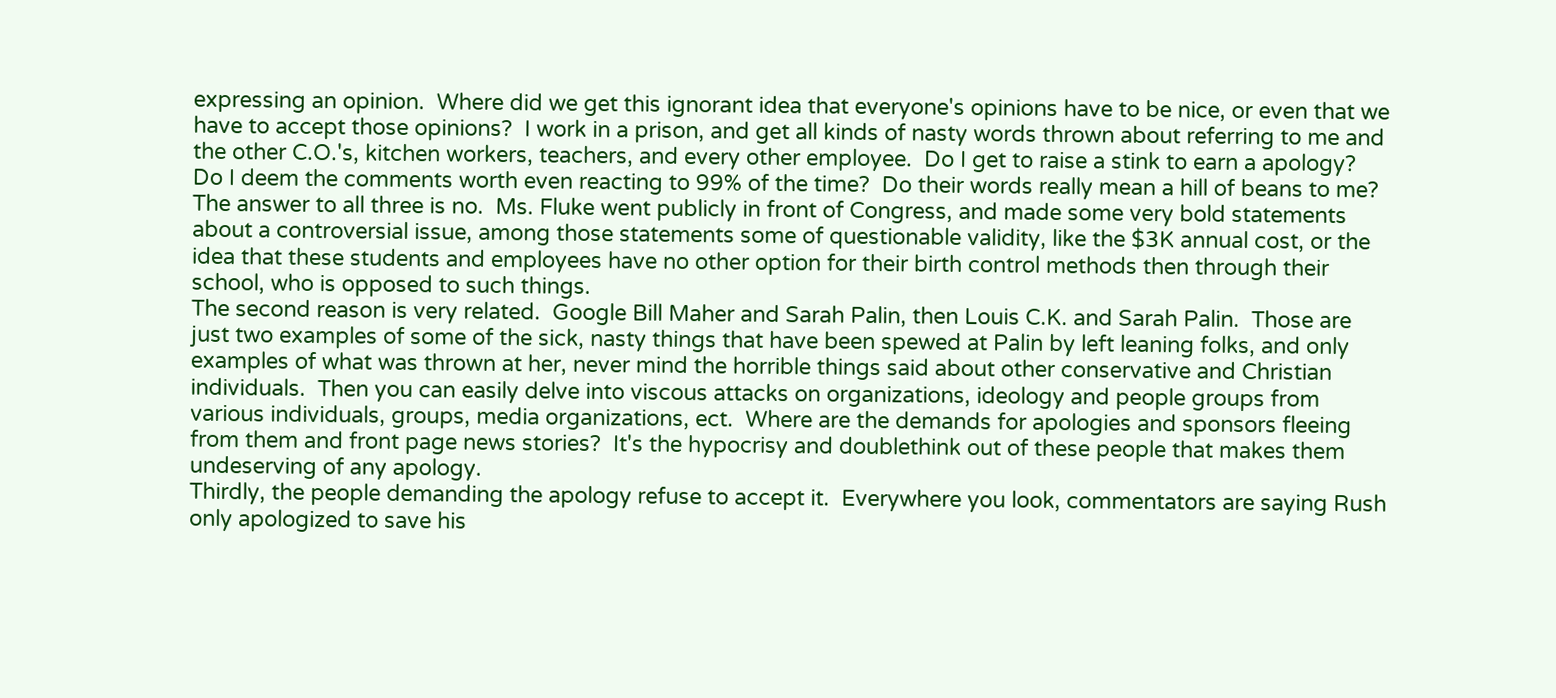expressing an opinion.  Where did we get this ignorant idea that everyone's opinions have to be nice, or even that we have to accept those opinions?  I work in a prison, and get all kinds of nasty words thrown about referring to me and the other C.O.'s, kitchen workers, teachers, and every other employee.  Do I get to raise a stink to earn a apology?  Do I deem the comments worth even reacting to 99% of the time?  Do their words really mean a hill of beans to me?  The answer to all three is no.  Ms. Fluke went publicly in front of Congress, and made some very bold statements about a controversial issue, among those statements some of questionable validity, like the $3K annual cost, or the idea that these students and employees have no other option for their birth control methods then through their school, who is opposed to such things.
The second reason is very related.  Google Bill Maher and Sarah Palin, then Louis C.K. and Sarah Palin.  Those are just two examples of some of the sick, nasty things that have been spewed at Palin by left leaning folks, and only examples of what was thrown at her, never mind the horrible things said about other conservative and Christian individuals.  Then you can easily delve into viscous attacks on organizations, ideology and people groups from various individuals, groups, media organizations, ect.  Where are the demands for apologies and sponsors fleeing from them and front page news stories?  It's the hypocrisy and doublethink out of these people that makes them undeserving of any apology.
Thirdly, the people demanding the apology refuse to accept it.  Everywhere you look, commentators are saying Rush only apologized to save his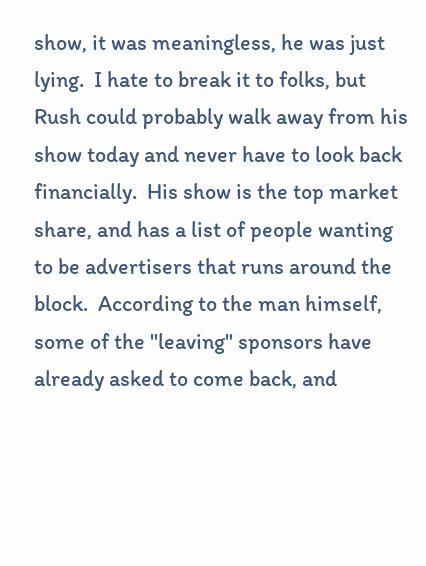show, it was meaningless, he was just lying.  I hate to break it to folks, but Rush could probably walk away from his show today and never have to look back financially.  His show is the top market share, and has a list of people wanting to be advertisers that runs around the block.  According to the man himself, some of the "leaving" sponsors have already asked to come back, and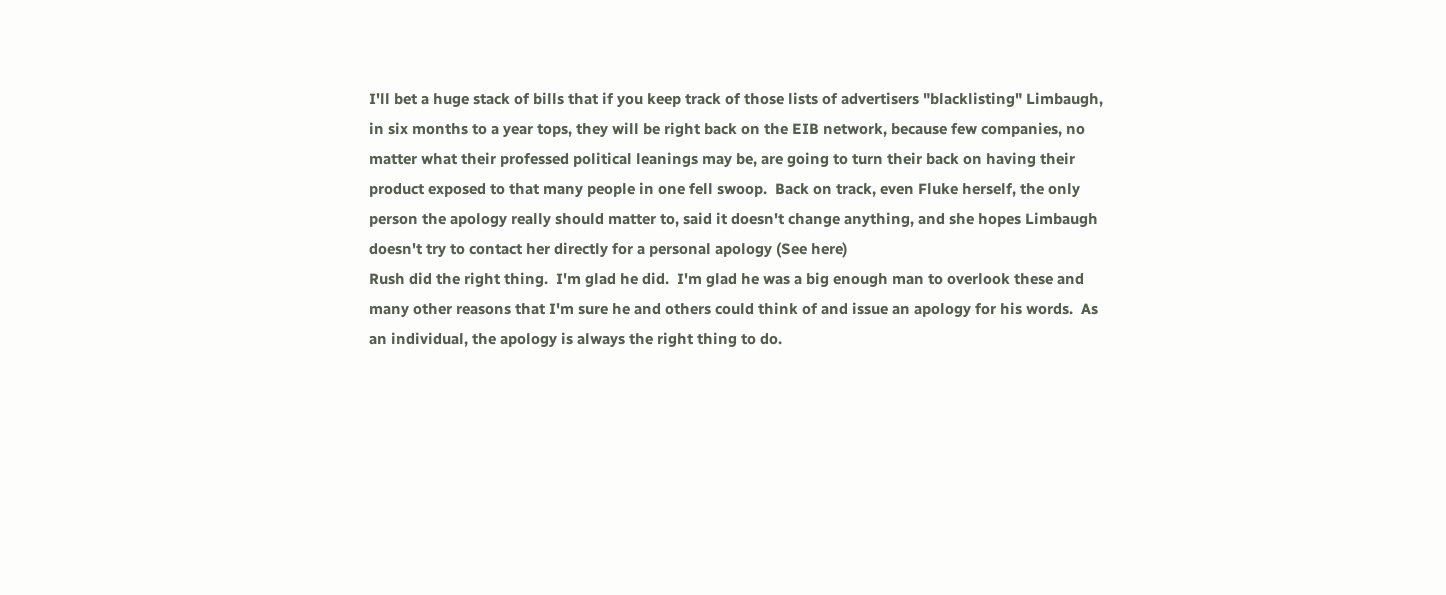I'll bet a huge stack of bills that if you keep track of those lists of advertisers "blacklisting" Limbaugh, in six months to a year tops, they will be right back on the EIB network, because few companies, no matter what their professed political leanings may be, are going to turn their back on having their product exposed to that many people in one fell swoop.  Back on track, even Fluke herself, the only person the apology really should matter to, said it doesn't change anything, and she hopes Limbaugh doesn't try to contact her directly for a personal apology (See here)
Rush did the right thing.  I'm glad he did.  I'm glad he was a big enough man to overlook these and many other reasons that I'm sure he and others could think of and issue an apology for his words.  As an individual, the apology is always the right thing to do.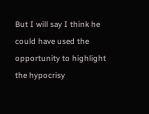But I will say I think he could have used the opportunity to highlight the hypocrisy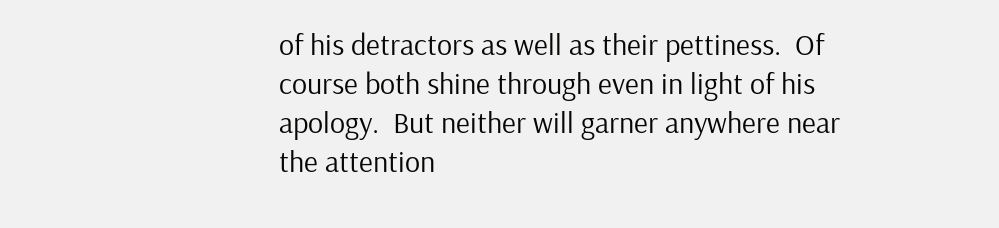of his detractors as well as their pettiness.  Of course both shine through even in light of his apology.  But neither will garner anywhere near the attention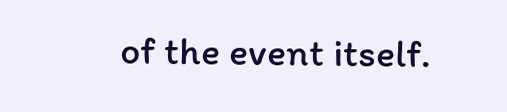of the event itself.